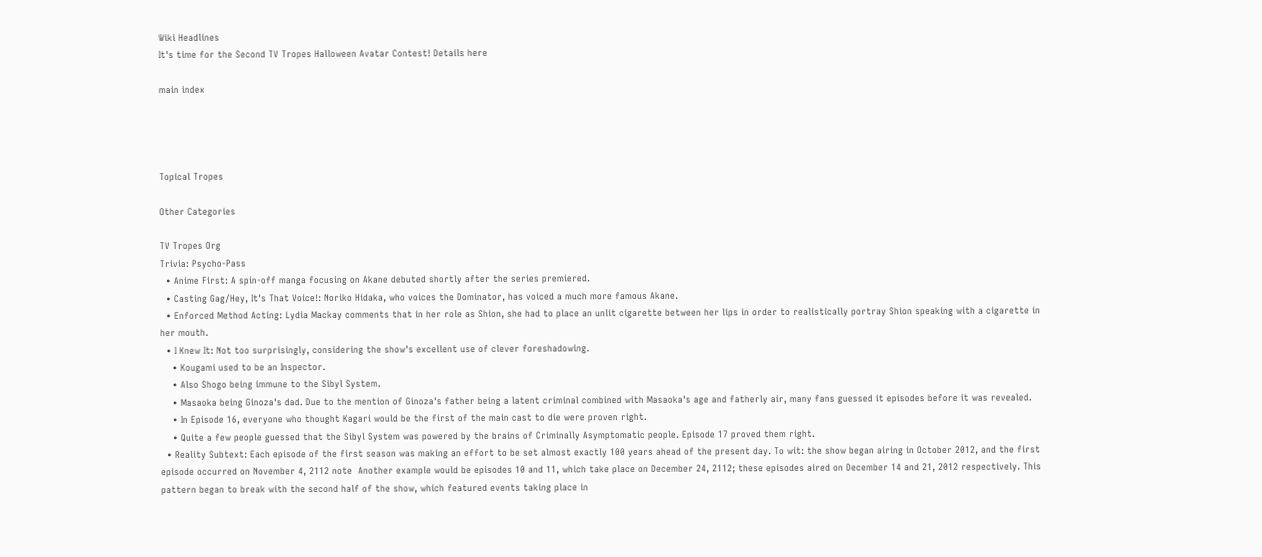Wiki Headlines
It's time for the Second TV Tropes Halloween Avatar Contest! Details here

main index




Topical Tropes

Other Categories

TV Tropes Org
Trivia: Psycho-Pass
  • Anime First: A spin-off manga focusing on Akane debuted shortly after the series premiered.
  • Casting Gag/Hey, It's That Voice!: Noriko Hidaka, who voices the Dominator, has voiced a much more famous Akane.
  • Enforced Method Acting: Lydia Mackay comments that in her role as Shion, she had to place an unlit cigarette between her lips in order to realistically portray Shion speaking with a cigarette in her mouth.
  • I Knew It: Not too surprisingly, considering the show's excellent use of clever foreshadowing.
    • Kougami used to be an Inspector.
    • Also Shogo being immune to the Sibyl System.
    • Masaoka being Ginoza's dad. Due to the mention of Ginoza's father being a latent criminal combined with Masaoka's age and fatherly air, many fans guessed it episodes before it was revealed.
    • In Episode 16, everyone who thought Kagari would be the first of the main cast to die were proven right.
    • Quite a few people guessed that the Sibyl System was powered by the brains of Criminally Asymptomatic people. Episode 17 proved them right.
  • Reality Subtext: Each episode of the first season was making an effort to be set almost exactly 100 years ahead of the present day. To wit: the show began airing in October 2012, and the first episode occurred on November 4, 2112 note  Another example would be episodes 10 and 11, which take place on December 24, 2112; these episodes aired on December 14 and 21, 2012 respectively. This pattern began to break with the second half of the show, which featured events taking place in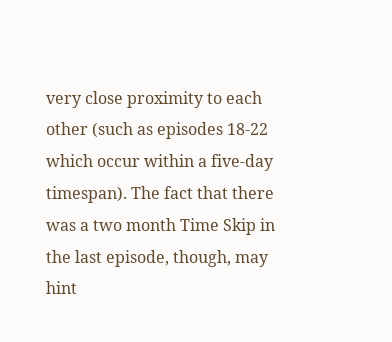very close proximity to each other (such as episodes 18-22 which occur within a five-day timespan). The fact that there was a two month Time Skip in the last episode, though, may hint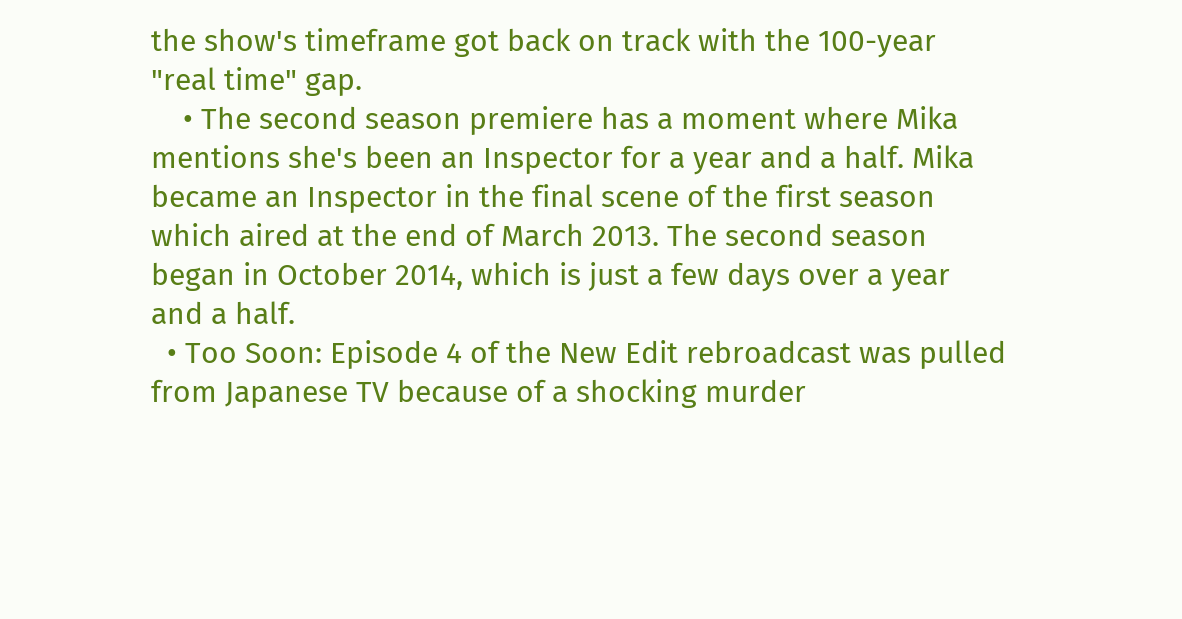the show's timeframe got back on track with the 100-year "real time" gap.
    • The second season premiere has a moment where Mika mentions she's been an Inspector for a year and a half. Mika became an Inspector in the final scene of the first season which aired at the end of March 2013. The second season began in October 2014, which is just a few days over a year and a half.
  • Too Soon: Episode 4 of the New Edit rebroadcast was pulled from Japanese TV because of a shocking murder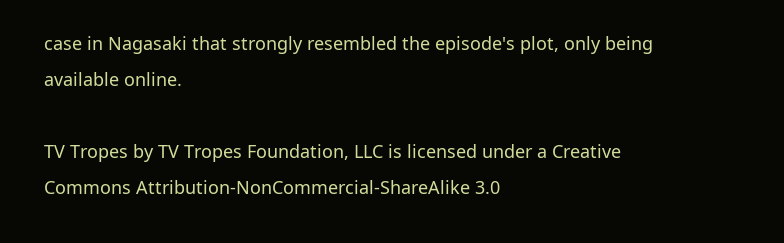case in Nagasaki that strongly resembled the episode's plot, only being available online.

TV Tropes by TV Tropes Foundation, LLC is licensed under a Creative Commons Attribution-NonCommercial-ShareAlike 3.0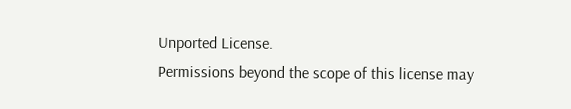Unported License.
Permissions beyond the scope of this license may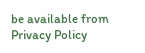be available from
Privacy Policy